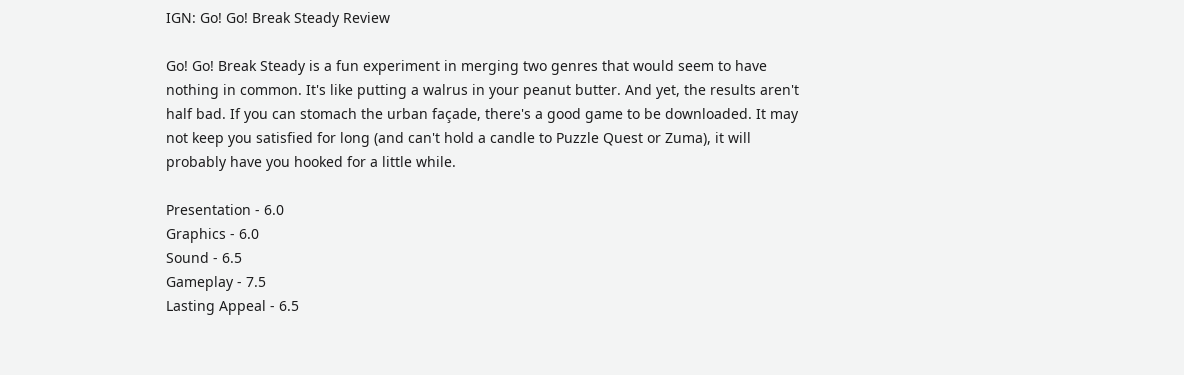IGN: Go! Go! Break Steady Review

Go! Go! Break Steady is a fun experiment in merging two genres that would seem to have nothing in common. It's like putting a walrus in your peanut butter. And yet, the results aren't half bad. If you can stomach the urban façade, there's a good game to be downloaded. It may not keep you satisfied for long (and can't hold a candle to Puzzle Quest or Zuma), it will probably have you hooked for a little while.

Presentation - 6.0
Graphics - 6.0
Sound - 6.5
Gameplay - 7.5
Lasting Appeal - 6.5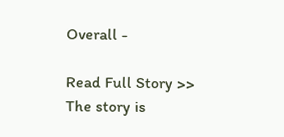Overall -

Read Full Story >>
The story is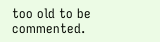too old to be commented.